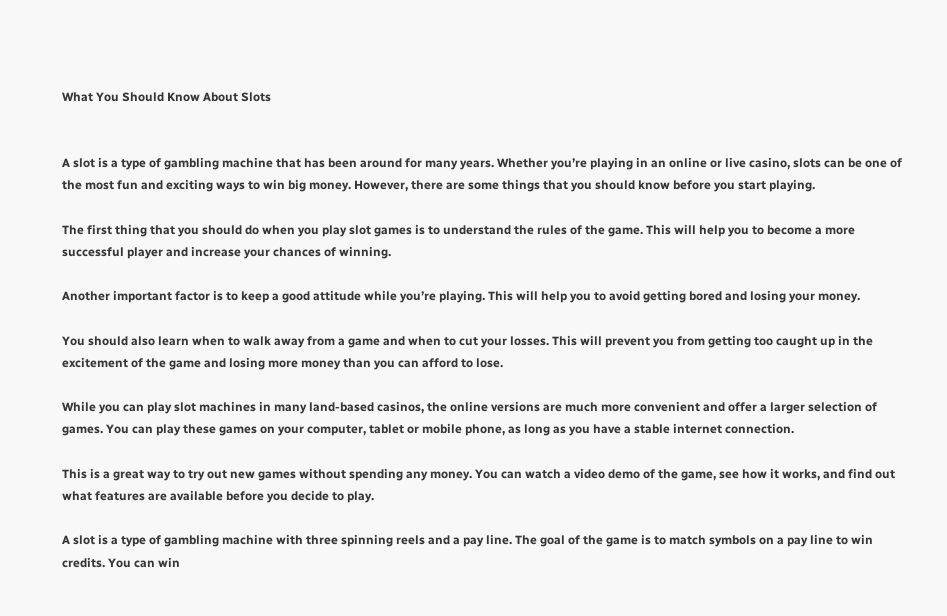What You Should Know About Slots


A slot is a type of gambling machine that has been around for many years. Whether you’re playing in an online or live casino, slots can be one of the most fun and exciting ways to win big money. However, there are some things that you should know before you start playing.

The first thing that you should do when you play slot games is to understand the rules of the game. This will help you to become a more successful player and increase your chances of winning.

Another important factor is to keep a good attitude while you’re playing. This will help you to avoid getting bored and losing your money.

You should also learn when to walk away from a game and when to cut your losses. This will prevent you from getting too caught up in the excitement of the game and losing more money than you can afford to lose.

While you can play slot machines in many land-based casinos, the online versions are much more convenient and offer a larger selection of games. You can play these games on your computer, tablet or mobile phone, as long as you have a stable internet connection.

This is a great way to try out new games without spending any money. You can watch a video demo of the game, see how it works, and find out what features are available before you decide to play.

A slot is a type of gambling machine with three spinning reels and a pay line. The goal of the game is to match symbols on a pay line to win credits. You can win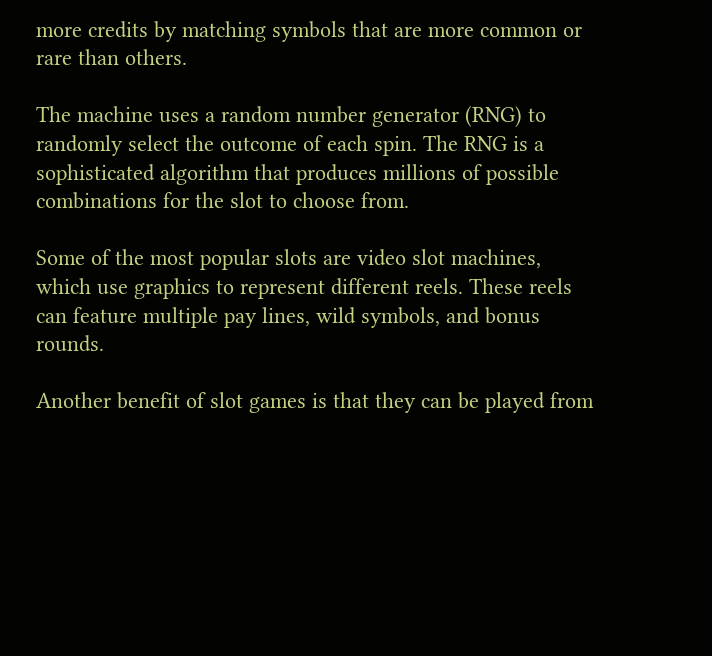more credits by matching symbols that are more common or rare than others.

The machine uses a random number generator (RNG) to randomly select the outcome of each spin. The RNG is a sophisticated algorithm that produces millions of possible combinations for the slot to choose from.

Some of the most popular slots are video slot machines, which use graphics to represent different reels. These reels can feature multiple pay lines, wild symbols, and bonus rounds.

Another benefit of slot games is that they can be played from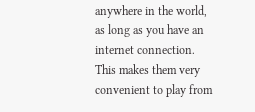anywhere in the world, as long as you have an internet connection. This makes them very convenient to play from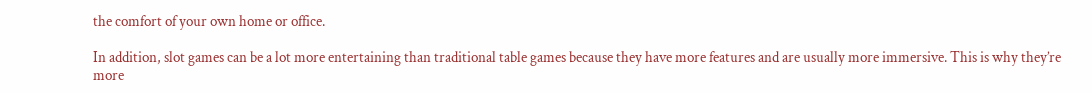the comfort of your own home or office.

In addition, slot games can be a lot more entertaining than traditional table games because they have more features and are usually more immersive. This is why they’re more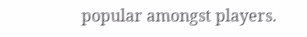popular amongst players.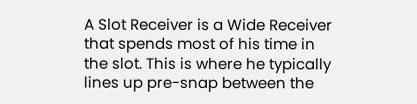A Slot Receiver is a Wide Receiver that spends most of his time in the slot. This is where he typically lines up pre-snap between the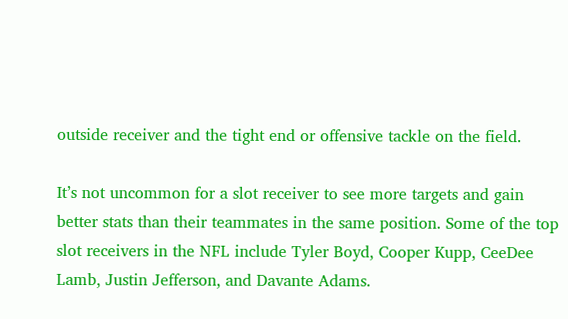outside receiver and the tight end or offensive tackle on the field.

It’s not uncommon for a slot receiver to see more targets and gain better stats than their teammates in the same position. Some of the top slot receivers in the NFL include Tyler Boyd, Cooper Kupp, CeeDee Lamb, Justin Jefferson, and Davante Adams.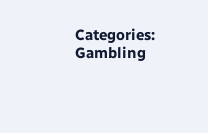Categories: Gambling